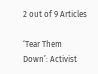2 out of 9 Articles

‘Tear Them Down’: Activist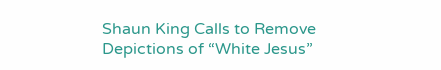Shaun King Calls to Remove Depictions of “White Jesus”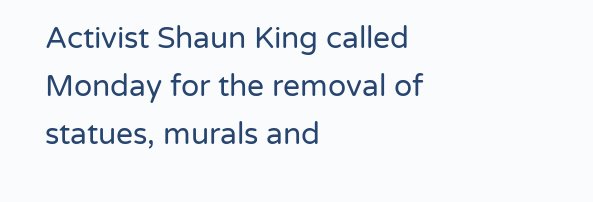Activist Shaun King called Monday for the removal of statues, murals and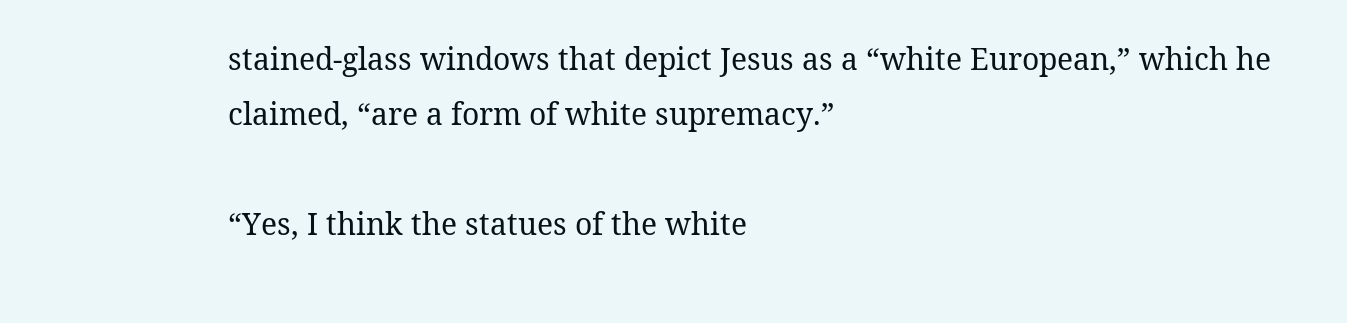stained-glass windows that depict Jesus as a “white European,” which he claimed, “are a form of white supremacy.”

“Yes, I think the statues of the white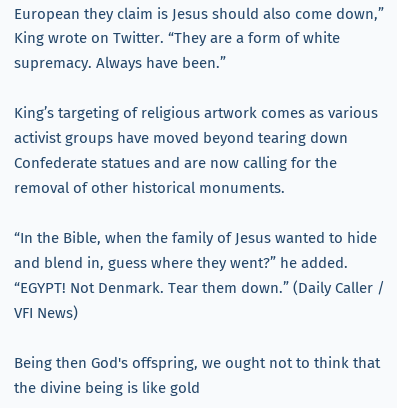European they claim is Jesus should also come down,” King wrote on Twitter. “They are a form of white supremacy. Always have been.”

King’s targeting of religious artwork comes as various activist groups have moved beyond tearing down Confederate statues and are now calling for the removal of other historical monuments.

“In the Bible, when the family of Jesus wanted to hide and blend in, guess where they went?” he added. “EGYPT! Not Denmark. Tear them down.” (Daily Caller / VFI News)

Being then God's offspring, we ought not to think that the divine being is like gold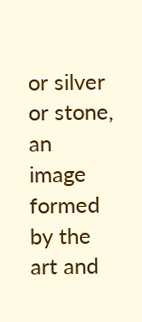or silver or stone, an image formed by the art and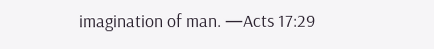imagination of man. —Acts 17:29